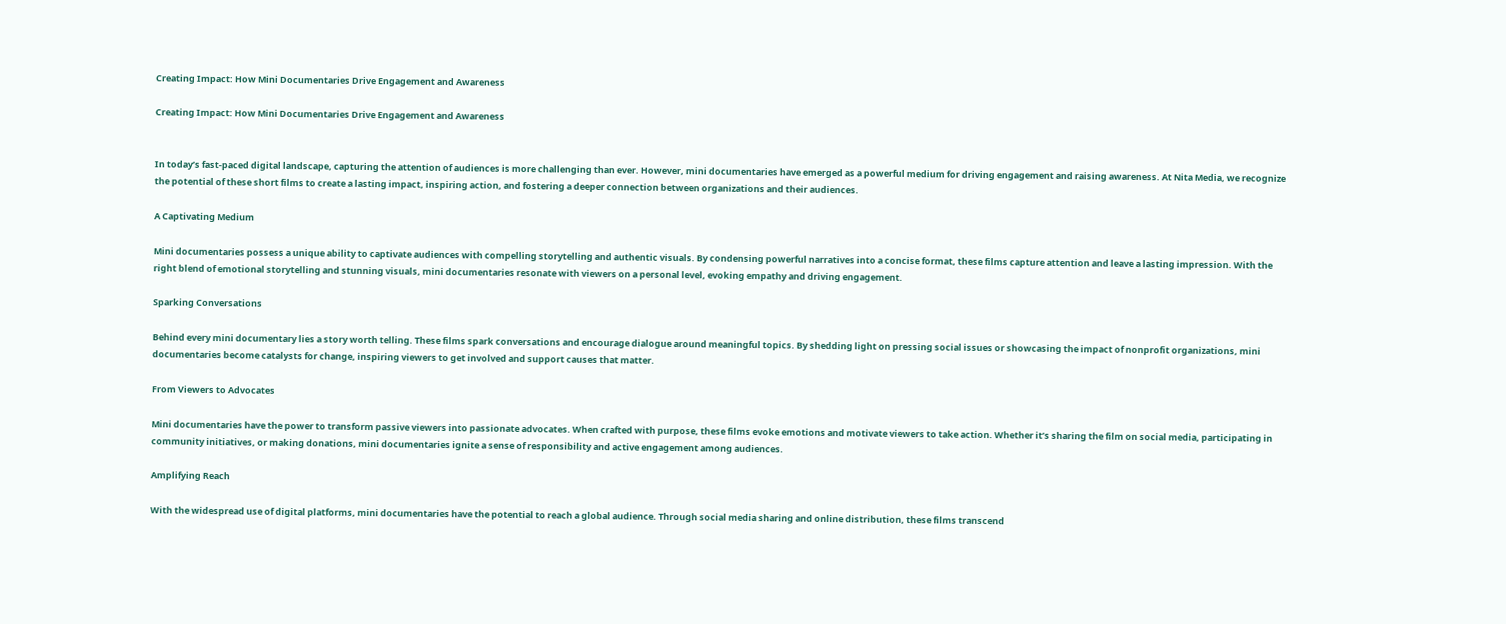Creating Impact: How Mini Documentaries Drive Engagement and Awareness

Creating Impact: How Mini Documentaries Drive Engagement and Awareness


In today’s fast-paced digital landscape, capturing the attention of audiences is more challenging than ever. However, mini documentaries have emerged as a powerful medium for driving engagement and raising awareness. At Nita Media, we recognize the potential of these short films to create a lasting impact, inspiring action, and fostering a deeper connection between organizations and their audiences.

A Captivating Medium

Mini documentaries possess a unique ability to captivate audiences with compelling storytelling and authentic visuals. By condensing powerful narratives into a concise format, these films capture attention and leave a lasting impression. With the right blend of emotional storytelling and stunning visuals, mini documentaries resonate with viewers on a personal level, evoking empathy and driving engagement.

Sparking Conversations

Behind every mini documentary lies a story worth telling. These films spark conversations and encourage dialogue around meaningful topics. By shedding light on pressing social issues or showcasing the impact of nonprofit organizations, mini documentaries become catalysts for change, inspiring viewers to get involved and support causes that matter.

From Viewers to Advocates

Mini documentaries have the power to transform passive viewers into passionate advocates. When crafted with purpose, these films evoke emotions and motivate viewers to take action. Whether it’s sharing the film on social media, participating in community initiatives, or making donations, mini documentaries ignite a sense of responsibility and active engagement among audiences.

Amplifying Reach

With the widespread use of digital platforms, mini documentaries have the potential to reach a global audience. Through social media sharing and online distribution, these films transcend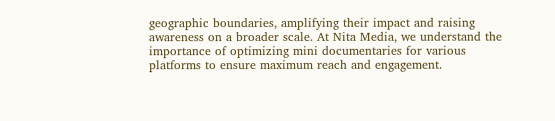geographic boundaries, amplifying their impact and raising awareness on a broader scale. At Nita Media, we understand the importance of optimizing mini documentaries for various platforms to ensure maximum reach and engagement.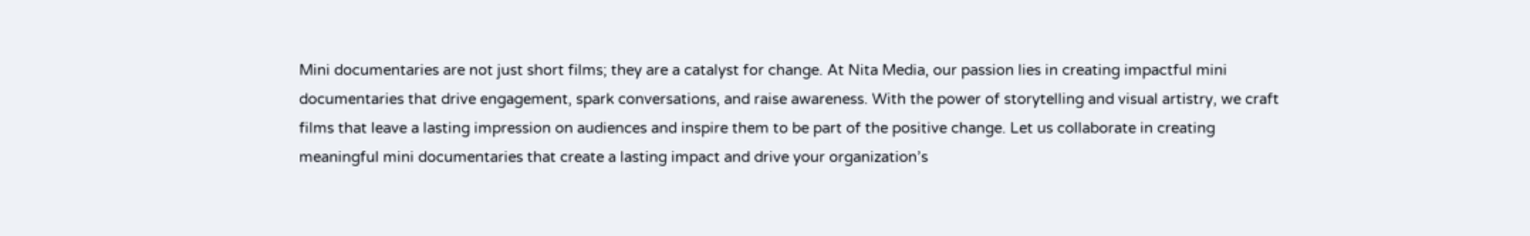Mini documentaries are not just short films; they are a catalyst for change. At Nita Media, our passion lies in creating impactful mini documentaries that drive engagement, spark conversations, and raise awareness. With the power of storytelling and visual artistry, we craft films that leave a lasting impression on audiences and inspire them to be part of the positive change. Let us collaborate in creating meaningful mini documentaries that create a lasting impact and drive your organization’s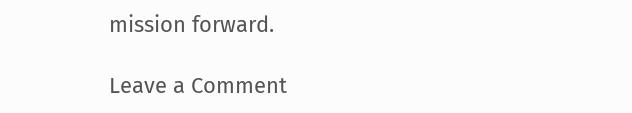mission forward.

Leave a Comment